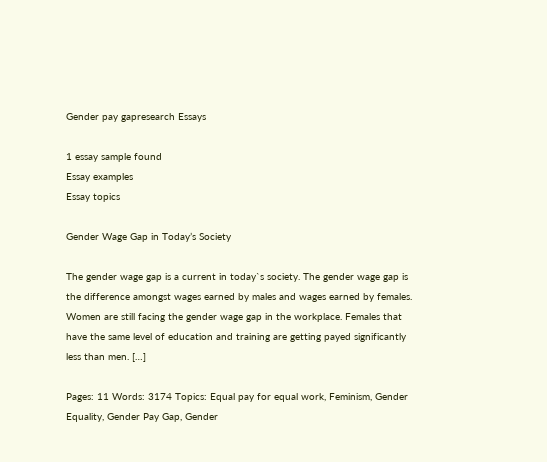Gender pay gapresearch Essays

1 essay sample found
Essay examples
Essay topics

Gender Wage Gap in Today’s Society

The gender wage gap is a current in today`s society. The gender wage gap is the difference amongst wages earned by males and wages earned by females. Women are still facing the gender wage gap in the workplace. Females that have the same level of education and training are getting payed significantly less than men. […]

Pages: 11 Words: 3174 Topics: Equal pay for equal work, Feminism, Gender Equality, Gender Pay Gap, Gender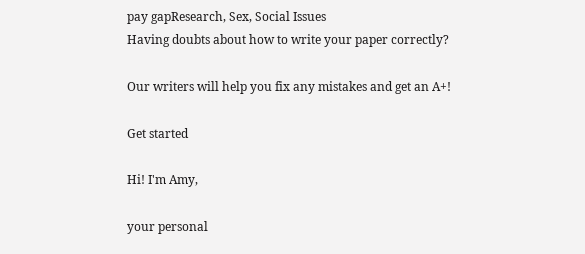pay gapResearch, Sex, Social Issues
Having doubts about how to write your paper correctly?

Our writers will help you fix any mistakes and get an A+!

Get started

Hi! I'm Amy,

your personal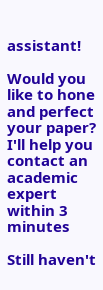assistant!

Would you like to hone and perfect your paper? I'll help you contact an academic expert within 3 minutes

Still haven't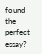found
the perfect essay?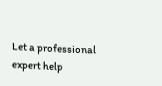Let a professional expert help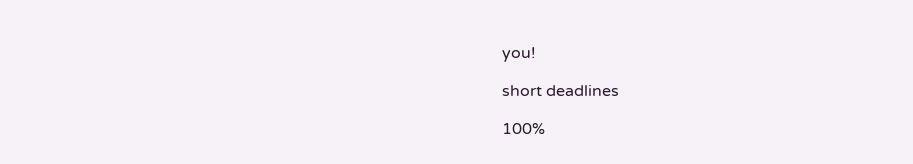you!

short deadlines

100%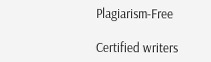Plagiarism-Free

Certified writers